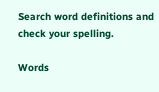Search word definitions and check your spelling.

Words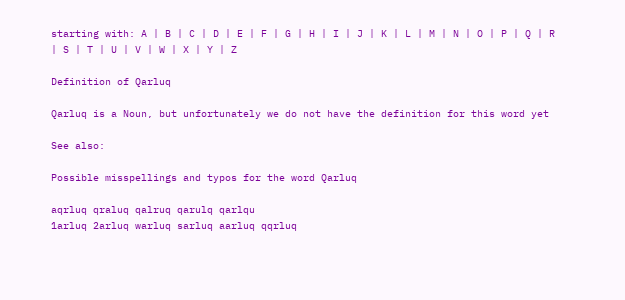starting with: A | B | C | D | E | F | G | H | I | J | K | L | M | N | O | P | Q | R | S | T | U | V | W | X | Y | Z

Definition of Qarluq

Qarluq is a Noun, but unfortunately we do not have the definition for this word yet

See also:

Possible misspellings and typos for the word Qarluq

aqrluq qraluq qalruq qarulq qarlqu
1arluq 2arluq warluq sarluq aarluq qqrluq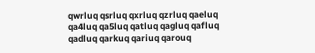qwrluq qsrluq qxrluq qzrluq qaeluq qa4luq qa5luq qatluq qagluq qafluq qadluq qarkuq qariuq qarouq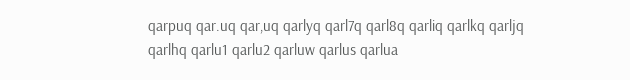qarpuq qar.uq qar,uq qarlyq qarl7q qarl8q qarliq qarlkq qarljq qarlhq qarlu1 qarlu2 qarluw qarlus qarlua